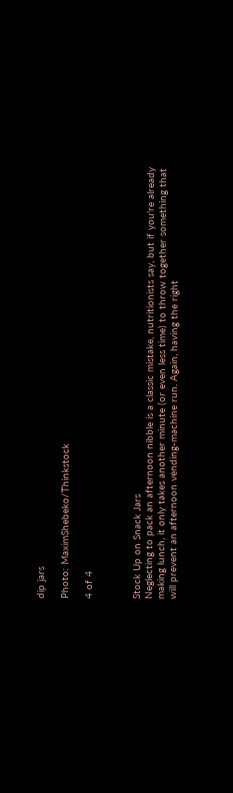dip jars

Photo: MaximShebeko/Thinkstock

4 of 4



Stock Up on Snack Jars
Neglecting to pack an afternoon nibble is a classic mistake, nutritionists say, but if you're already making lunch, it only takes another minute (or even less time) to throw together something that will prevent an afternoon vending-machine run. Again, having the right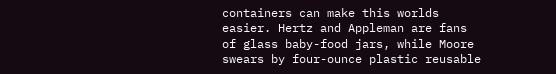containers can make this worlds easier. Hertz and Appleman are fans of glass baby-food jars, while Moore swears by four-ounce plastic reusable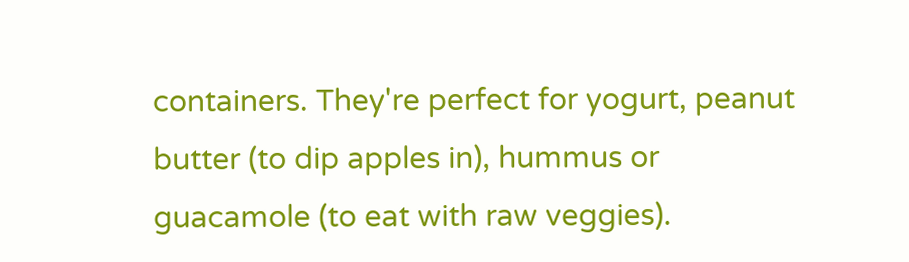containers. They're perfect for yogurt, peanut butter (to dip apples in), hummus or guacamole (to eat with raw veggies).